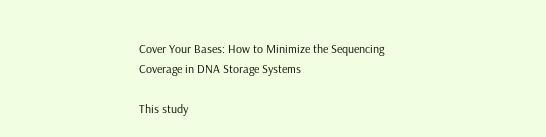Cover Your Bases: How to Minimize the Sequencing Coverage in DNA Storage Systems

This study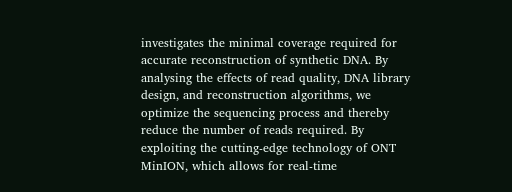investigates the minimal coverage required for accurate reconstruction of synthetic DNA. By analysing the effects of read quality, DNA library design, and reconstruction algorithms, we optimize the sequencing process and thereby reduce the number of reads required. By exploiting the cutting-edge technology of ONT MinION, which allows for real-time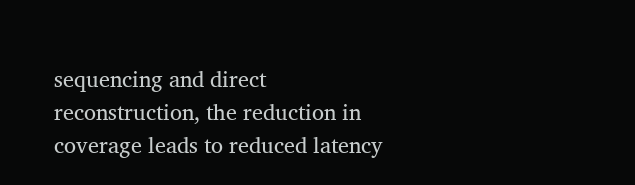sequencing and direct reconstruction, the reduction in coverage leads to reduced latency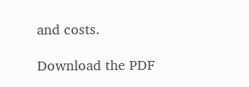and costs.

Download the PDF